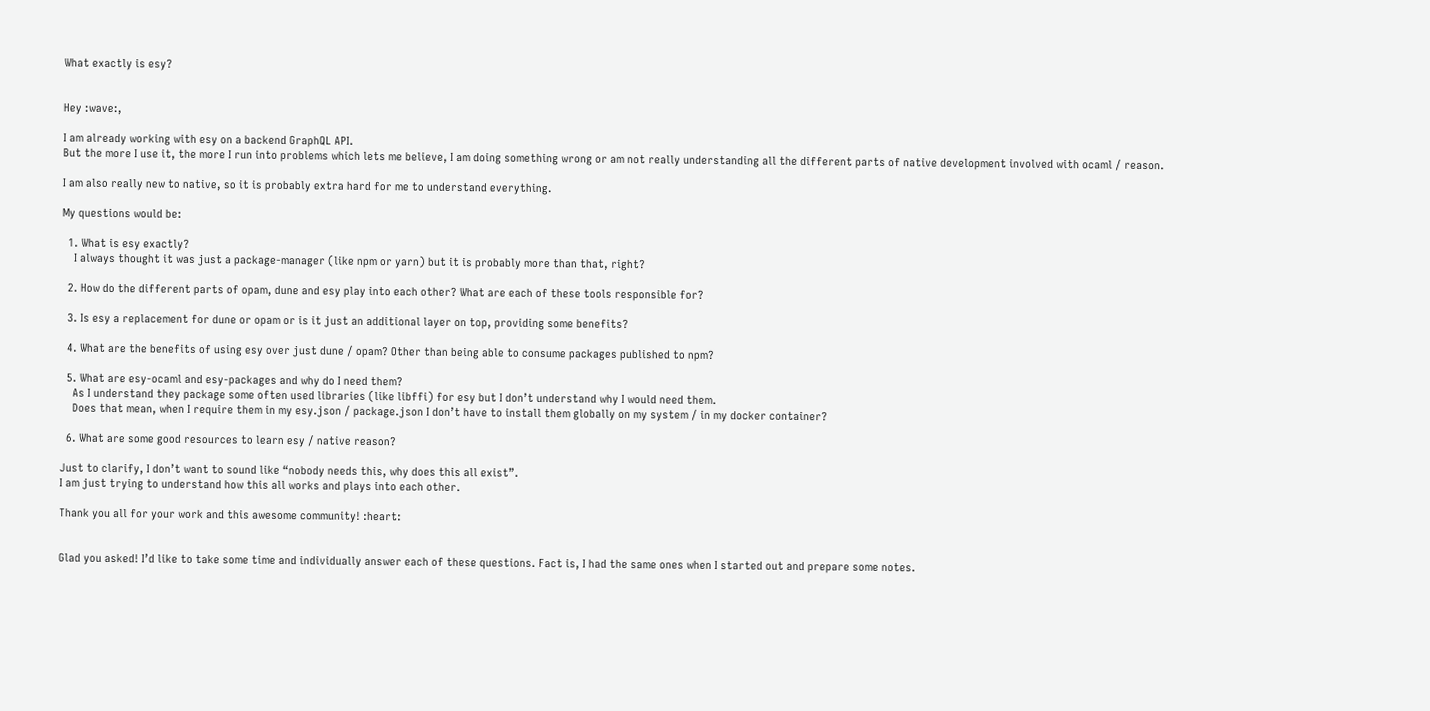What exactly is esy?


Hey :wave:,

I am already working with esy on a backend GraphQL API.
But the more I use it, the more I run into problems which lets me believe, I am doing something wrong or am not really understanding all the different parts of native development involved with ocaml / reason.

I am also really new to native, so it is probably extra hard for me to understand everything.

My questions would be:

  1. What is esy exactly?
    I always thought it was just a package-manager (like npm or yarn) but it is probably more than that, right?

  2. How do the different parts of opam, dune and esy play into each other? What are each of these tools responsible for?

  3. Is esy a replacement for dune or opam or is it just an additional layer on top, providing some benefits?

  4. What are the benefits of using esy over just dune / opam? Other than being able to consume packages published to npm?

  5. What are esy-ocaml and esy-packages and why do I need them?
    As I understand they package some often used libraries (like libffi) for esy but I don’t understand why I would need them.
    Does that mean, when I require them in my esy.json / package.json I don’t have to install them globally on my system / in my docker container?

  6. What are some good resources to learn esy / native reason?

Just to clarify, I don’t want to sound like “nobody needs this, why does this all exist”.
I am just trying to understand how this all works and plays into each other.

Thank you all for your work and this awesome community! :heart:


Glad you asked! I’d like to take some time and individually answer each of these questions. Fact is, I had the same ones when I started out and prepare some notes.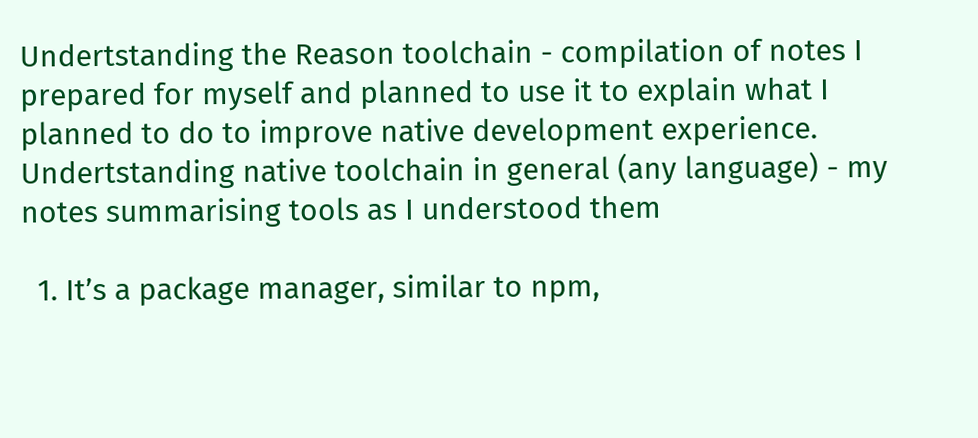Undertstanding the Reason toolchain - compilation of notes I prepared for myself and planned to use it to explain what I planned to do to improve native development experience.
Undertstanding native toolchain in general (any language) - my notes summarising tools as I understood them

  1. It’s a package manager, similar to npm,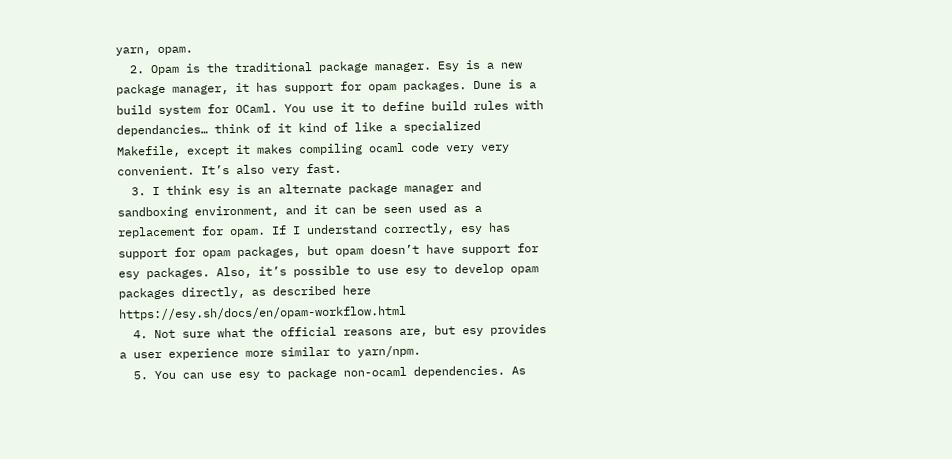yarn, opam.
  2. Opam is the traditional package manager. Esy is a new package manager, it has support for opam packages. Dune is a build system for OCaml. You use it to define build rules with dependancies… think of it kind of like a specialized Makefile, except it makes compiling ocaml code very very convenient. It’s also very fast.
  3. I think esy is an alternate package manager and sandboxing environment, and it can be seen used as a replacement for opam. If I understand correctly, esy has support for opam packages, but opam doesn’t have support for esy packages. Also, it’s possible to use esy to develop opam packages directly, as described here https://esy.sh/docs/en/opam-workflow.html
  4. Not sure what the official reasons are, but esy provides a user experience more similar to yarn/npm.
  5. You can use esy to package non-ocaml dependencies. As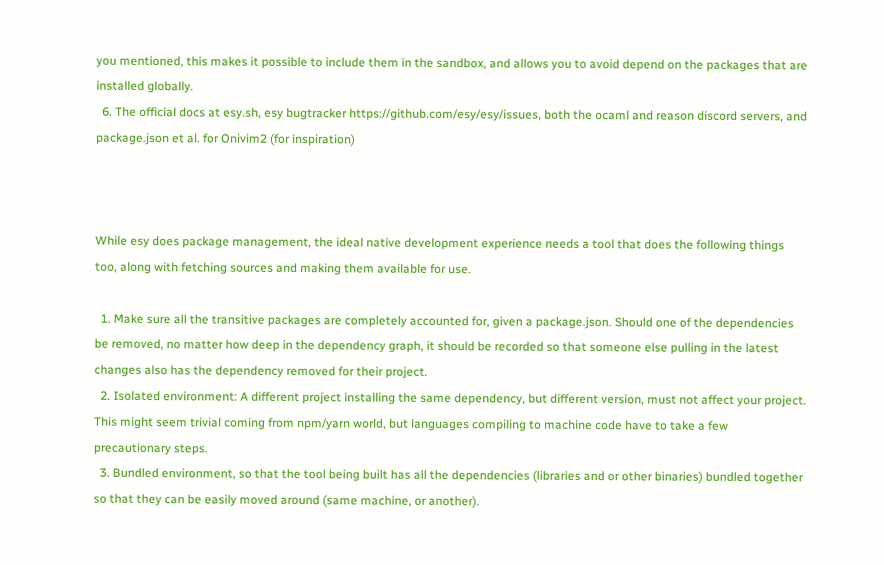you mentioned, this makes it possible to include them in the sandbox, and allows you to avoid depend on the packages that are installed globally.
  6. The official docs at esy.sh, esy bugtracker https://github.com/esy/esy/issues, both the ocaml and reason discord servers, and package.json et al. for Onivim2 (for inspiration)



While esy does package management, the ideal native development experience needs a tool that does the following things too, along with fetching sources and making them available for use.

  1. Make sure all the transitive packages are completely accounted for, given a package.json. Should one of the dependencies be removed, no matter how deep in the dependency graph, it should be recorded so that someone else pulling in the latest changes also has the dependency removed for their project.
  2. Isolated environment: A different project installing the same dependency, but different version, must not affect your project. This might seem trivial coming from npm/yarn world, but languages compiling to machine code have to take a few precautionary steps.
  3. Bundled environment, so that the tool being built has all the dependencies (libraries and or other binaries) bundled together so that they can be easily moved around (same machine, or another).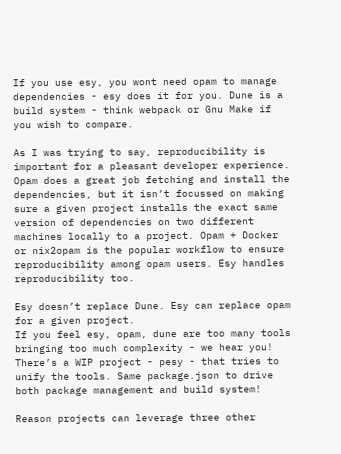If you use esy, you wont need opam to manage dependencies - esy does it for you. Dune is a build system - think webpack or Gnu Make if you wish to compare.

As I was trying to say, reproducibility is important for a pleasant developer experience. Opam does a great job fetching and install the dependencies, but it isn’t focussed on making sure a given project installs the exact same version of dependencies on two different machines locally to a project. Opam + Docker or nix2opam is the popular workflow to ensure reproducibility among opam users. Esy handles reproducibility too.

Esy doesn’t replace Dune. Esy can replace opam for a given project.
If you feel esy, opam, dune are too many tools bringing too much complexity - we hear you! There’s a WIP project - pesy - that tries to unify the tools. Same package.json to drive both package management and build system!

Reason projects can leverage three other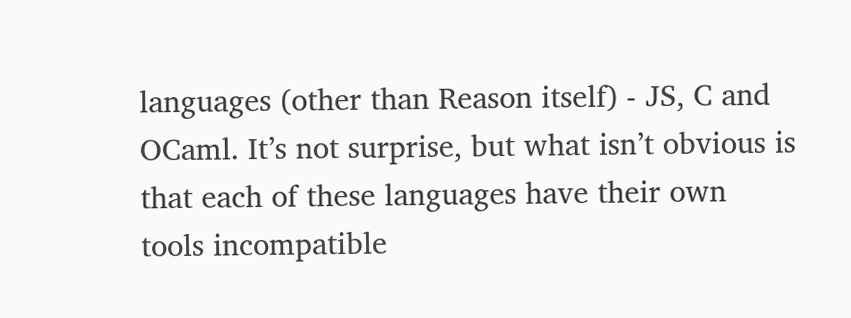languages (other than Reason itself) - JS, C and OCaml. It’s not surprise, but what isn’t obvious is that each of these languages have their own tools incompatible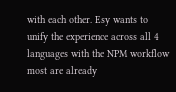with each other. Esy wants to unify the experience across all 4 languages with the NPM workflow most are already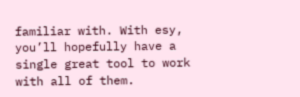familiar with. With esy, you’ll hopefully have a single great tool to work with all of them.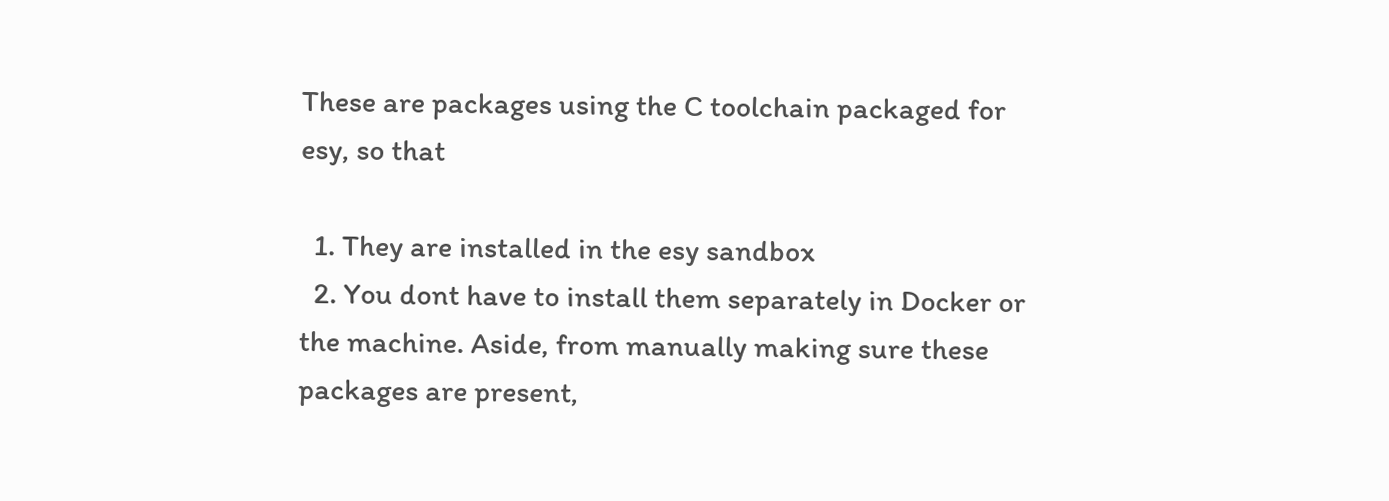These are packages using the C toolchain packaged for esy, so that

  1. They are installed in the esy sandbox
  2. You dont have to install them separately in Docker or the machine. Aside, from manually making sure these packages are present,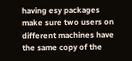having esy packages make sure two users on different machines have the same copy of the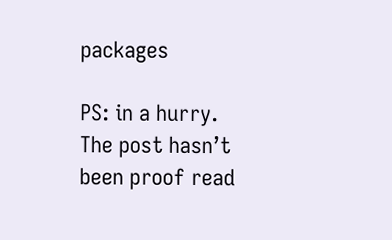packages

PS: in a hurry. The post hasn’t been proof read